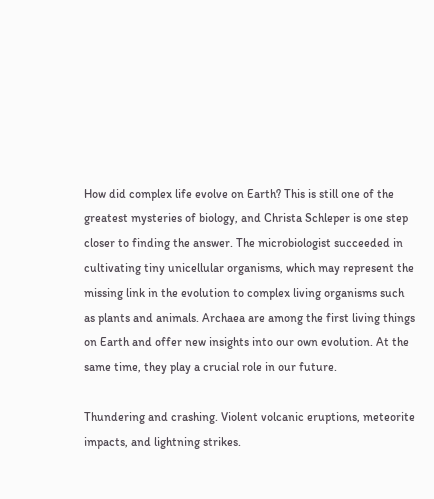How did complex life evolve on Earth? This is still one of the greatest mysteries of biology, and Christa Schleper is one step closer to finding the answer. The microbiologist succeeded in cultivating tiny unicellular organisms, which may represent the missing link in the evolution to complex living organisms such as plants and animals. Archaea are among the first living things on Earth and offer new insights into our own evolution. At the same time, they play a crucial role in our future.

Thundering and crashing. Violent volcanic eruptions, meteorite impacts, and lightning strikes.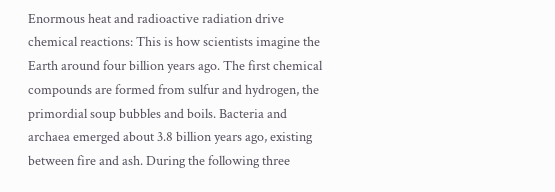Enormous heat and radioactive radiation drive chemical reactions: This is how scientists imagine the Earth around four billion years ago. The first chemical compounds are formed from sulfur and hydrogen, the primordial soup bubbles and boils. Bacteria and archaea emerged about 3.8 billion years ago, existing between fire and ash. During the following three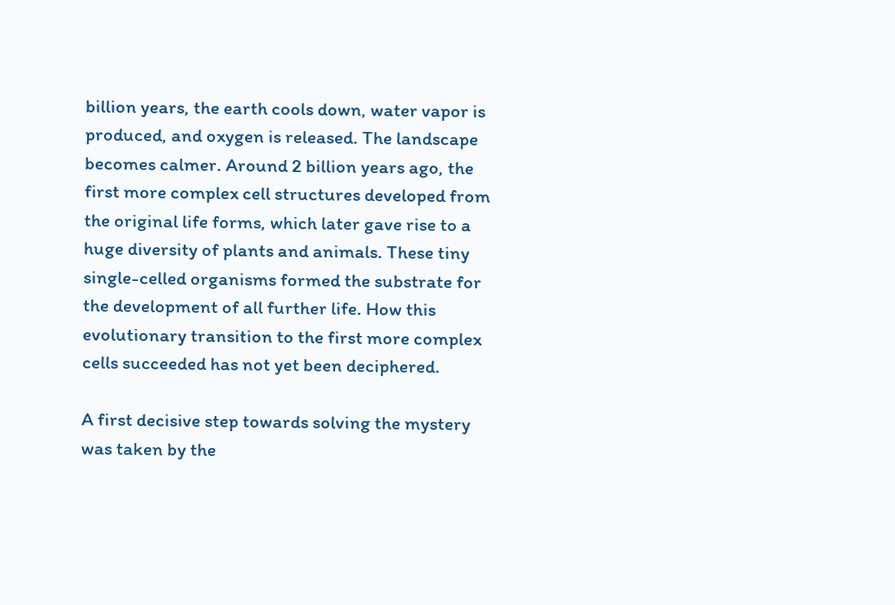billion years, the earth cools down, water vapor is produced, and oxygen is released. The landscape becomes calmer. Around 2 billion years ago, the first more complex cell structures developed from the original life forms, which later gave rise to a huge diversity of plants and animals. These tiny single-celled organisms formed the substrate for the development of all further life. How this evolutionary transition to the first more complex cells succeeded has not yet been deciphered.

A first decisive step towards solving the mystery was taken by the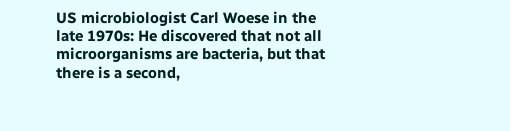US microbiologist Carl Woese in the late 1970s: He discovered that not all microorganisms are bacteria, but that there is a second,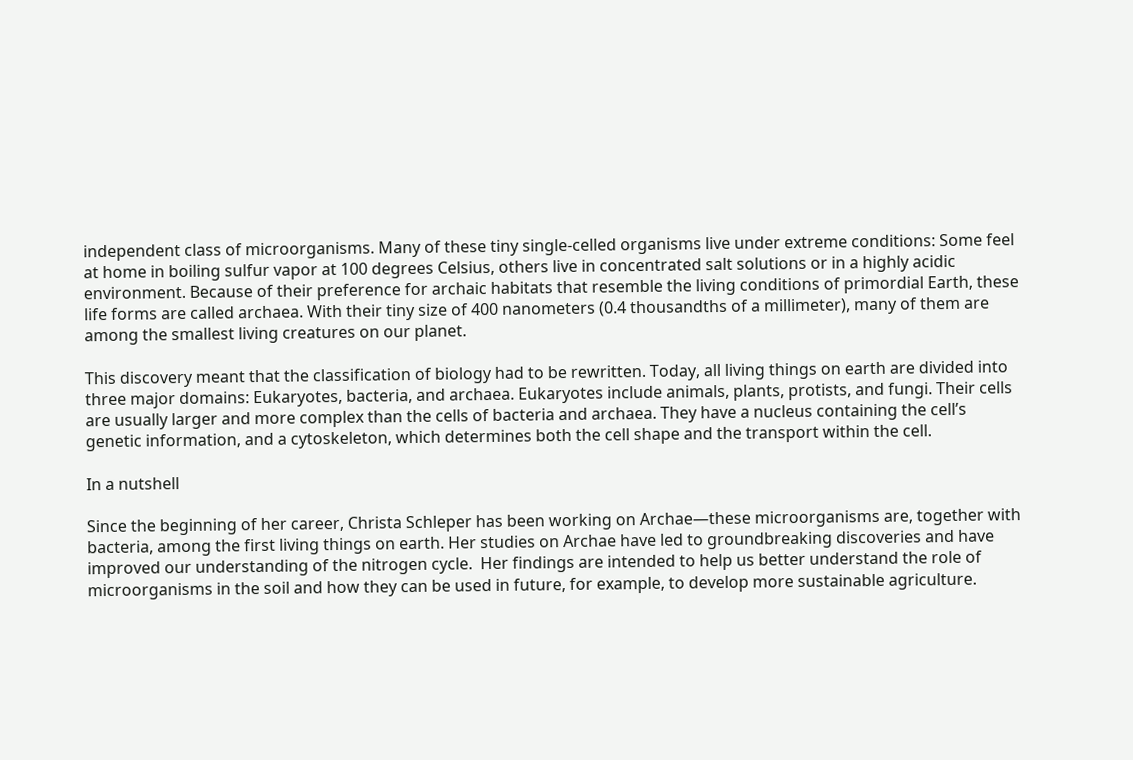independent class of microorganisms. Many of these tiny single-celled organisms live under extreme conditions: Some feel at home in boiling sulfur vapor at 100 degrees Celsius, others live in concentrated salt solutions or in a highly acidic environment. Because of their preference for archaic habitats that resemble the living conditions of primordial Earth, these life forms are called archaea. With their tiny size of 400 nanometers (0.4 thousandths of a millimeter), many of them are among the smallest living creatures on our planet.

This discovery meant that the classification of biology had to be rewritten. Today, all living things on earth are divided into three major domains: Eukaryotes, bacteria, and archaea. Eukaryotes include animals, plants, protists, and fungi. Their cells are usually larger and more complex than the cells of bacteria and archaea. They have a nucleus containing the cell’s genetic information, and a cytoskeleton, which determines both the cell shape and the transport within the cell.

In a nutshell

Since the beginning of her career, Christa Schleper has been working on Archae—these microorganisms are, together with bacteria, among the first living things on earth. Her studies on Archae have led to groundbreaking discoveries and have improved our understanding of the nitrogen cycle.  Her findings are intended to help us better understand the role of microorganisms in the soil and how they can be used in future, for example, to develop more sustainable agriculture.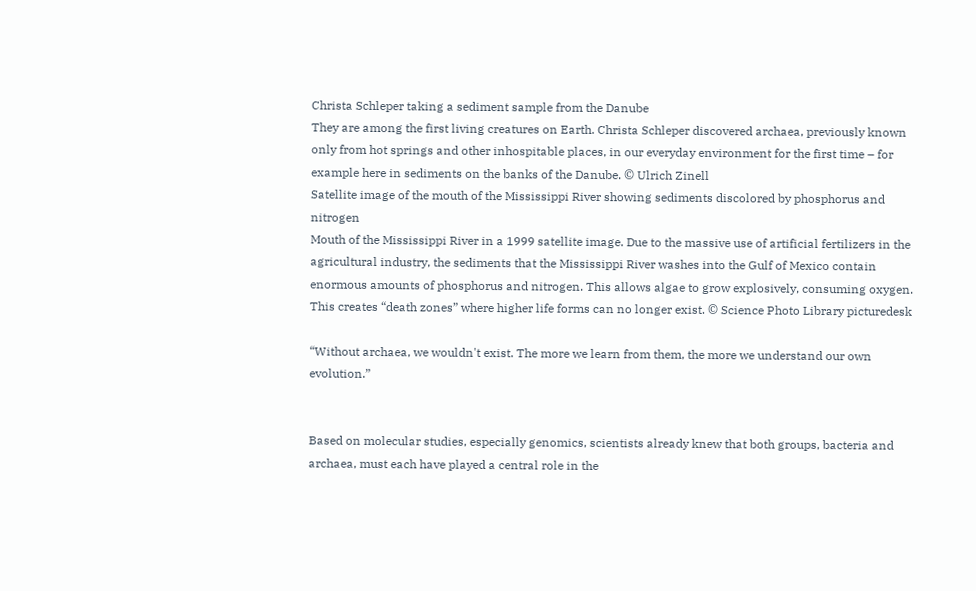Christa Schleper taking a sediment sample from the Danube
They are among the first living creatures on Earth. Christa Schleper discovered archaea, previously known only from hot springs and other inhospitable places, in our everyday environment for the first time – for example here in sediments on the banks of the Danube. © Ulrich Zinell
Satellite image of the mouth of the Mississippi River showing sediments discolored by phosphorus and nitrogen
Mouth of the Mississippi River in a 1999 satellite image. Due to the massive use of artificial fertilizers in the agricultural industry, the sediments that the Mississippi River washes into the Gulf of Mexico contain enormous amounts of phosphorus and nitrogen. This allows algae to grow explosively, consuming oxygen. This creates “death zones” where higher life forms can no longer exist. © Science Photo Library picturedesk

“Without archaea, we wouldn't exist. The more we learn from them, the more we understand our own evolution.”


Based on molecular studies, especially genomics, scientists already knew that both groups, bacteria and archaea, must each have played a central role in the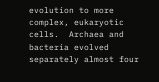evolution to more complex, eukaryotic cells.  Archaea and bacteria evolved separately almost four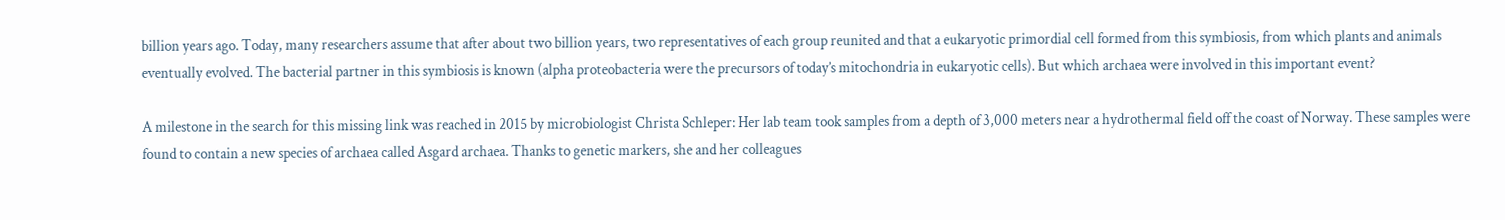billion years ago. Today, many researchers assume that after about two billion years, two representatives of each group reunited and that a eukaryotic primordial cell formed from this symbiosis, from which plants and animals eventually evolved. The bacterial partner in this symbiosis is known (alpha proteobacteria were the precursors of today’s mitochondria in eukaryotic cells). But which archaea were involved in this important event?

A milestone in the search for this missing link was reached in 2015 by microbiologist Christa Schleper: Her lab team took samples from a depth of 3,000 meters near a hydrothermal field off the coast of Norway. These samples were found to contain a new species of archaea called Asgard archaea. Thanks to genetic markers, she and her colleagues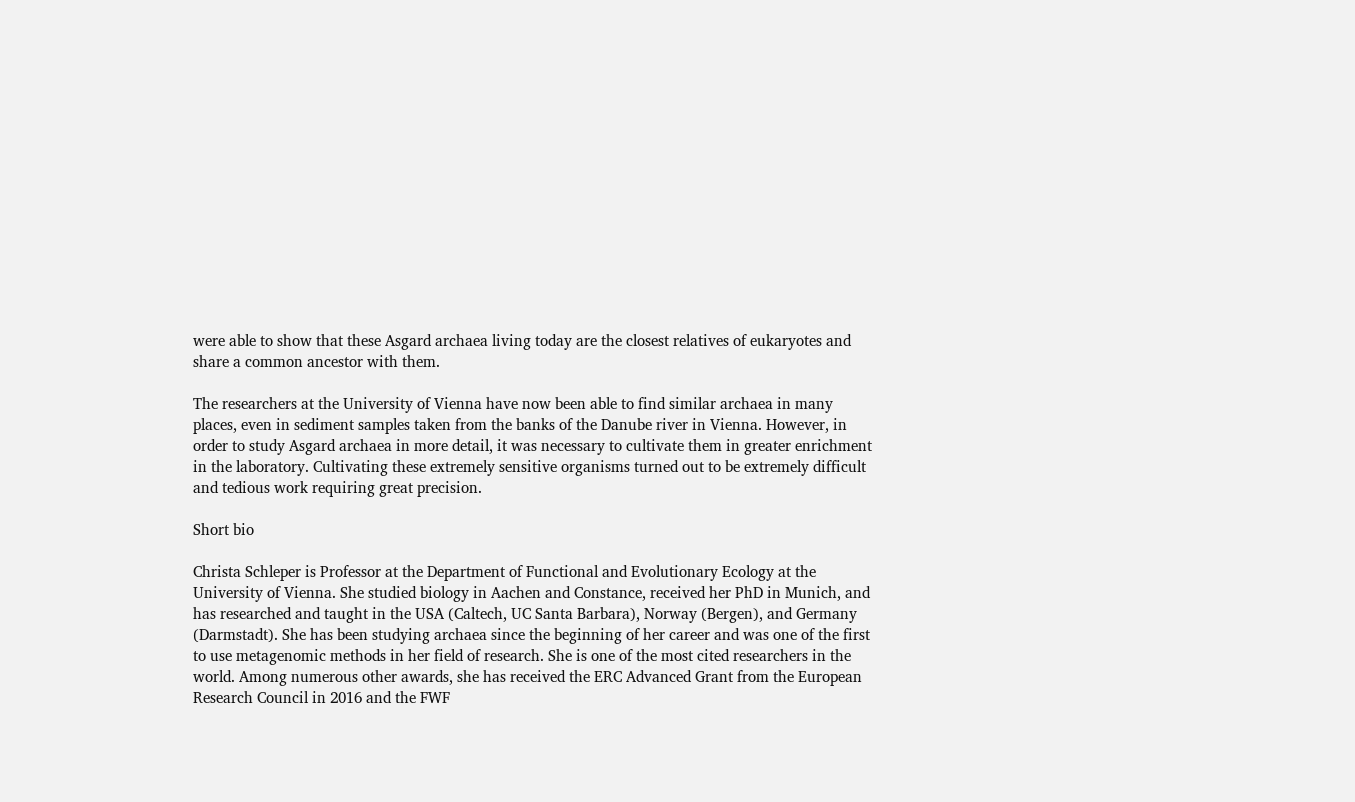were able to show that these Asgard archaea living today are the closest relatives of eukaryotes and share a common ancestor with them.

The researchers at the University of Vienna have now been able to find similar archaea in many places, even in sediment samples taken from the banks of the Danube river in Vienna. However, in order to study Asgard archaea in more detail, it was necessary to cultivate them in greater enrichment in the laboratory. Cultivating these extremely sensitive organisms turned out to be extremely difficult and tedious work requiring great precision.

Short bio

Christa Schleper is Professor at the Department of Functional and Evolutionary Ecology at the University of Vienna. She studied biology in Aachen and Constance, received her PhD in Munich, and has researched and taught in the USA (Caltech, UC Santa Barbara), Norway (Bergen), and Germany (Darmstadt). She has been studying archaea since the beginning of her career and was one of the first to use metagenomic methods in her field of research. She is one of the most cited researchers in the world. Among numerous other awards, she has received the ERC Advanced Grant from the European Research Council in 2016 and the FWF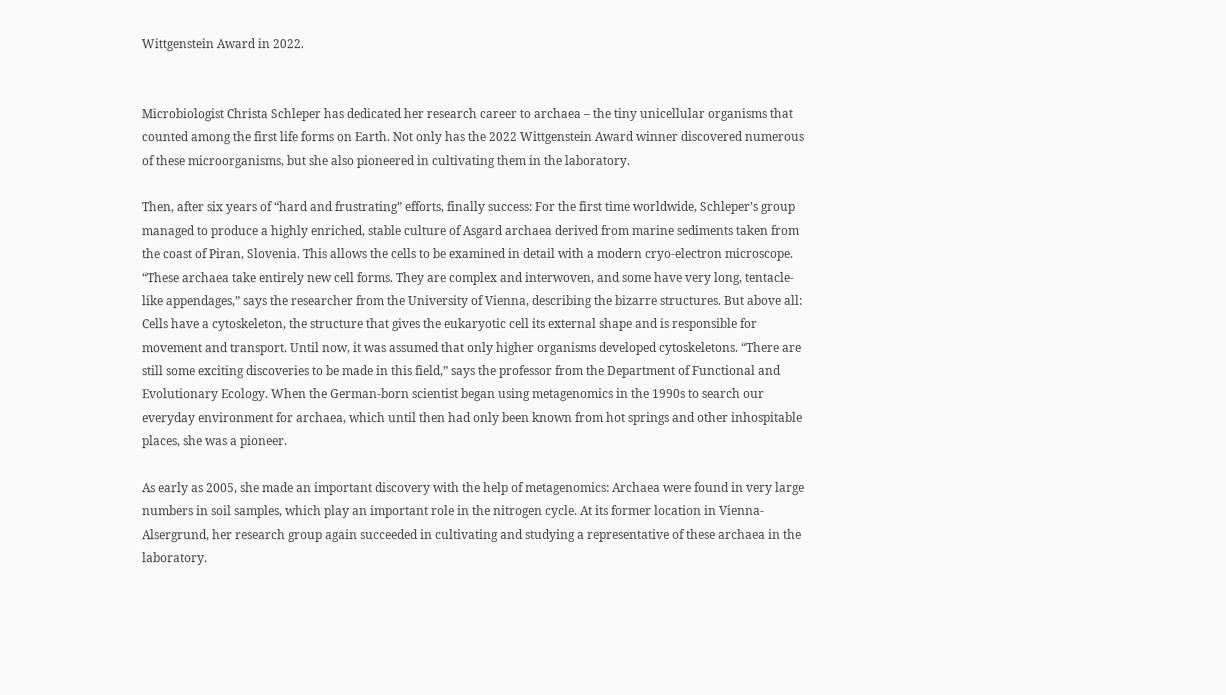Wittgenstein Award in 2022.


Microbiologist Christa Schleper has dedicated her research career to archaea – the tiny unicellular organisms that counted among the first life forms on Earth. Not only has the 2022 Wittgenstein Award winner discovered numerous of these microorganisms, but she also pioneered in cultivating them in the laboratory.

Then, after six years of “hard and frustrating” efforts, finally success: For the first time worldwide, Schleper’s group managed to produce a highly enriched, stable culture of Asgard archaea derived from marine sediments taken from the coast of Piran, Slovenia. This allows the cells to be examined in detail with a modern cryo-electron microscope. “These archaea take entirely new cell forms. They are complex and interwoven, and some have very long, tentacle-like appendages,” says the researcher from the University of Vienna, describing the bizarre structures. But above all: Cells have a cytoskeleton, the structure that gives the eukaryotic cell its external shape and is responsible for movement and transport. Until now, it was assumed that only higher organisms developed cytoskeletons. “There are still some exciting discoveries to be made in this field,” says the professor from the Department of Functional and Evolutionary Ecology. When the German-born scientist began using metagenomics in the 1990s to search our everyday environment for archaea, which until then had only been known from hot springs and other inhospitable places, she was a pioneer.

As early as 2005, she made an important discovery with the help of metagenomics: Archaea were found in very large numbers in soil samples, which play an important role in the nitrogen cycle. At its former location in Vienna-Alsergrund, her research group again succeeded in cultivating and studying a representative of these archaea in the laboratory.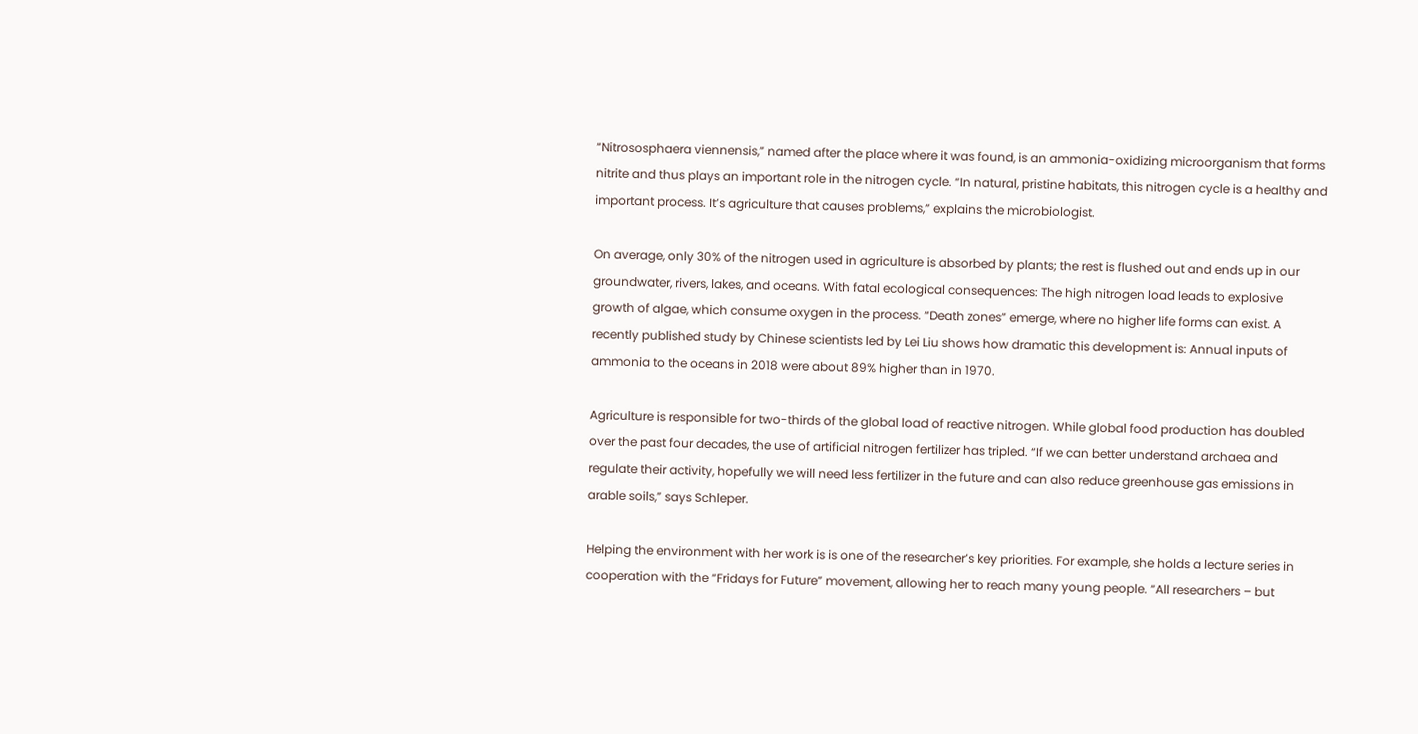“Nitrososphaera viennensis,” named after the place where it was found, is an ammonia-oxidizing microorganism that forms nitrite and thus plays an important role in the nitrogen cycle. “In natural, pristine habitats, this nitrogen cycle is a healthy and important process. It’s agriculture that causes problems,” explains the microbiologist.

On average, only 30% of the nitrogen used in agriculture is absorbed by plants; the rest is flushed out and ends up in our groundwater, rivers, lakes, and oceans. With fatal ecological consequences: The high nitrogen load leads to explosive growth of algae, which consume oxygen in the process. “Death zones” emerge, where no higher life forms can exist. A recently published study by Chinese scientists led by Lei Liu shows how dramatic this development is: Annual inputs of ammonia to the oceans in 2018 were about 89% higher than in 1970.

Agriculture is responsible for two-thirds of the global load of reactive nitrogen. While global food production has doubled over the past four decades, the use of artificial nitrogen fertilizer has tripled. “If we can better understand archaea and regulate their activity, hopefully we will need less fertilizer in the future and can also reduce greenhouse gas emissions in arable soils,” says Schleper.

Helping the environment with her work is is one of the researcher’s key priorities. For example, she holds a lecture series in cooperation with the “Fridays for Future” movement, allowing her to reach many young people. “All researchers – but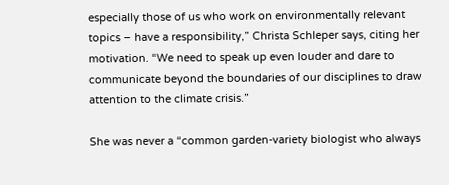especially those of us who work on environmentally relevant topics – have a responsibility,” Christa Schleper says, citing her motivation. “We need to speak up even louder and dare to communicate beyond the boundaries of our disciplines to draw attention to the climate crisis.”

She was never a “common garden-variety biologist who always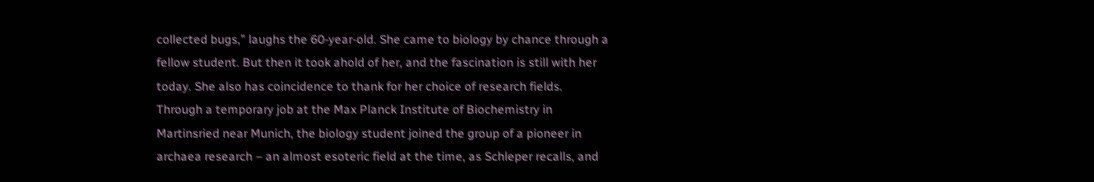collected bugs,” laughs the 60-year-old. She came to biology by chance through a fellow student. But then it took ahold of her, and the fascination is still with her today. She also has coincidence to thank for her choice of research fields. Through a temporary job at the Max Planck Institute of Biochemistry in Martinsried near Munich, the biology student joined the group of a pioneer in archaea research – an almost esoteric field at the time, as Schleper recalls, and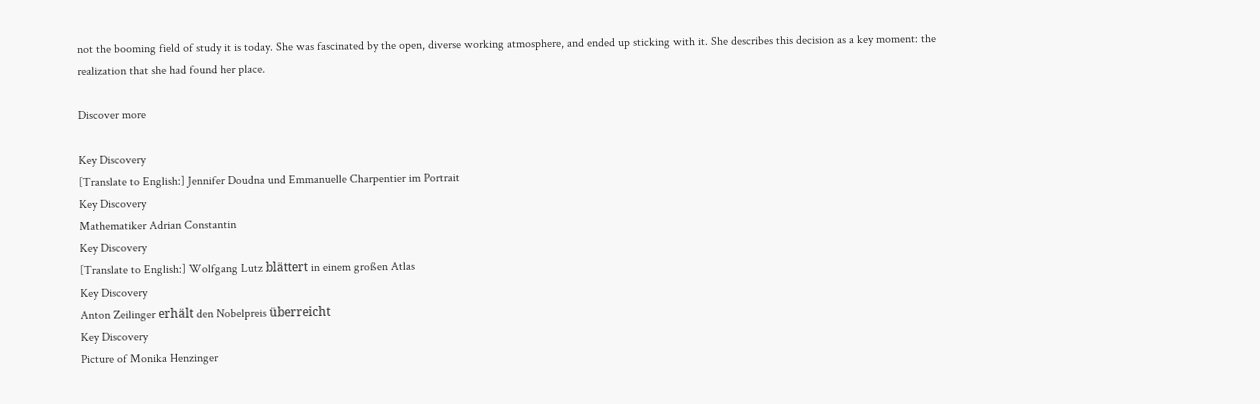not the booming field of study it is today. She was fascinated by the open, diverse working atmosphere, and ended up sticking with it. She describes this decision as a key moment: the realization that she had found her place.

Discover more

Key Discovery
[Translate to English:] Jennifer Doudna und Emmanuelle Charpentier im Portrait
Key Discovery
Mathematiker Adrian Constantin
Key Discovery
[Translate to English:] Wolfgang Lutz blättert in einem großen Atlas
Key Discovery
Anton Zeilinger erhält den Nobelpreis überreicht
Key Discovery
Picture of Monika Henzinger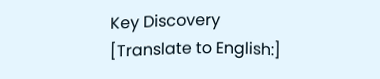Key Discovery
[Translate to English:]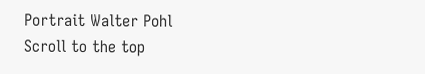Portrait Walter Pohl
Scroll to the top